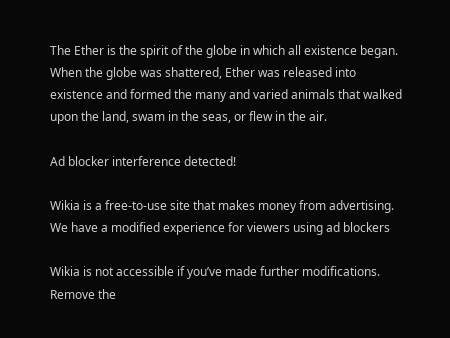The Ether is the spirit of the globe in which all existence began. When the globe was shattered, Ether was released into existence and formed the many and varied animals that walked upon the land, swam in the seas, or flew in the air.

Ad blocker interference detected!

Wikia is a free-to-use site that makes money from advertising. We have a modified experience for viewers using ad blockers

Wikia is not accessible if you’ve made further modifications. Remove the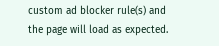custom ad blocker rule(s) and the page will load as expected.